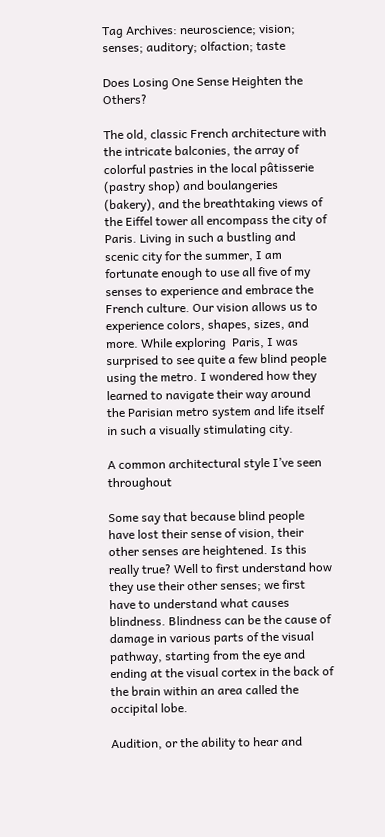Tag Archives: neuroscience; vision; senses; auditory; olfaction; taste

Does Losing One Sense Heighten the Others?

The old, classic French architecture with the intricate balconies, the array of colorful pastries in the local pâtisserie (pastry shop) and boulangeries (bakery), and the breathtaking views of the Eiffel tower all encompass the city of Paris. Living in such a bustling and scenic city for the summer, I am fortunate enough to use all five of my senses to experience and embrace the French culture. Our vision allows us to experience colors, shapes, sizes, and more. While exploring  Paris, I was surprised to see quite a few blind people using the metro. I wondered how they learned to navigate their way around the Parisian metro system and life itself in such a visually stimulating city.

A common architectural style I’ve seen throughout

Some say that because blind people have lost their sense of vision, their other senses are heightened. Is this really true? Well to first understand how they use their other senses; we first have to understand what causes blindness. Blindness can be the cause of damage in various parts of the visual pathway, starting from the eye and ending at the visual cortex in the back of the brain within an area called the occipital lobe.

Audition, or the ability to hear and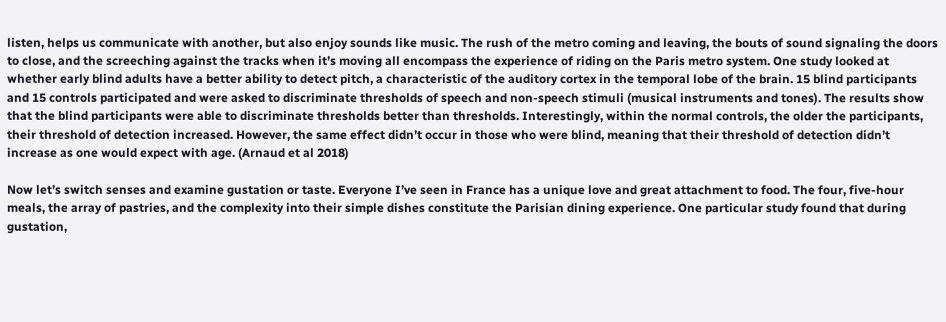listen, helps us communicate with another, but also enjoy sounds like music. The rush of the metro coming and leaving, the bouts of sound signaling the doors to close, and the screeching against the tracks when it’s moving all encompass the experience of riding on the Paris metro system. One study looked at whether early blind adults have a better ability to detect pitch, a characteristic of the auditory cortex in the temporal lobe of the brain. 15 blind participants and 15 controls participated and were asked to discriminate thresholds of speech and non-speech stimuli (musical instruments and tones). The results show that the blind participants were able to discriminate thresholds better than thresholds. Interestingly, within the normal controls, the older the participants, their threshold of detection increased. However, the same effect didn’t occur in those who were blind, meaning that their threshold of detection didn’t increase as one would expect with age. (Arnaud et al 2018)

Now let’s switch senses and examine gustation or taste. Everyone I’ve seen in France has a unique love and great attachment to food. The four, five-hour meals, the array of pastries, and the complexity into their simple dishes constitute the Parisian dining experience. One particular study found that during gustation,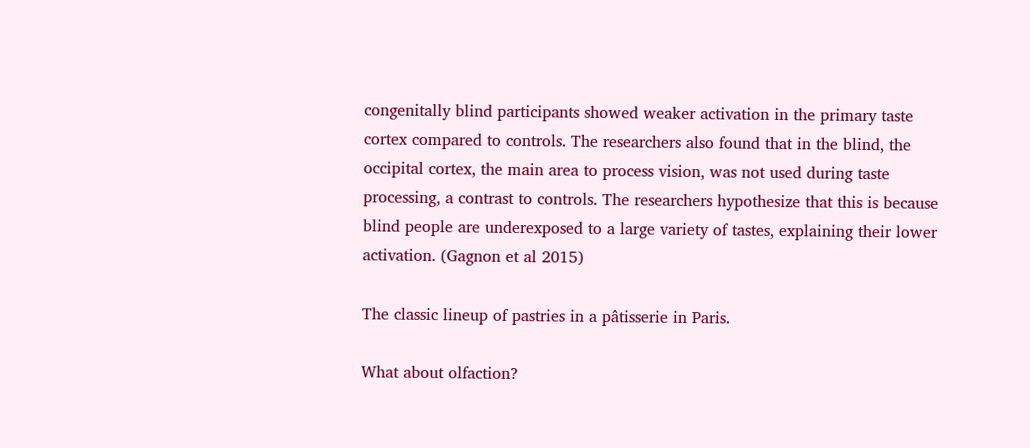congenitally blind participants showed weaker activation in the primary taste cortex compared to controls. The researchers also found that in the blind, the occipital cortex, the main area to process vision, was not used during taste processing, a contrast to controls. The researchers hypothesize that this is because blind people are underexposed to a large variety of tastes, explaining their lower activation. (Gagnon et al 2015)

The classic lineup of pastries in a pâtisserie in Paris.

What about olfaction?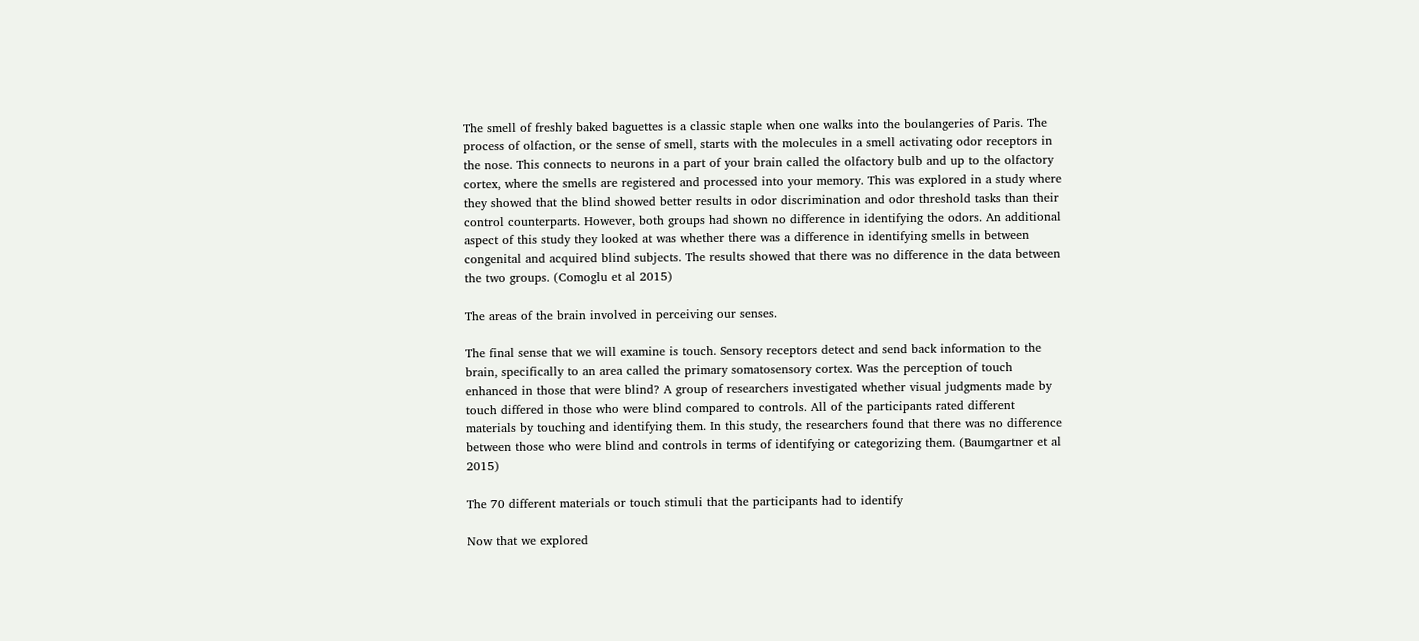The smell of freshly baked baguettes is a classic staple when one walks into the boulangeries of Paris. The process of olfaction, or the sense of smell, starts with the molecules in a smell activating odor receptors in the nose. This connects to neurons in a part of your brain called the olfactory bulb and up to the olfactory cortex, where the smells are registered and processed into your memory. This was explored in a study where they showed that the blind showed better results in odor discrimination and odor threshold tasks than their control counterparts. However, both groups had shown no difference in identifying the odors. An additional aspect of this study they looked at was whether there was a difference in identifying smells in between congenital and acquired blind subjects. The results showed that there was no difference in the data between the two groups. (Comoglu et al 2015)

The areas of the brain involved in perceiving our senses.

The final sense that we will examine is touch. Sensory receptors detect and send back information to the brain, specifically to an area called the primary somatosensory cortex. Was the perception of touch enhanced in those that were blind? A group of researchers investigated whether visual judgments made by touch differed in those who were blind compared to controls. All of the participants rated different materials by touching and identifying them. In this study, the researchers found that there was no difference between those who were blind and controls in terms of identifying or categorizing them. (Baumgartner et al 2015)

The 70 different materials or touch stimuli that the participants had to identify

Now that we explored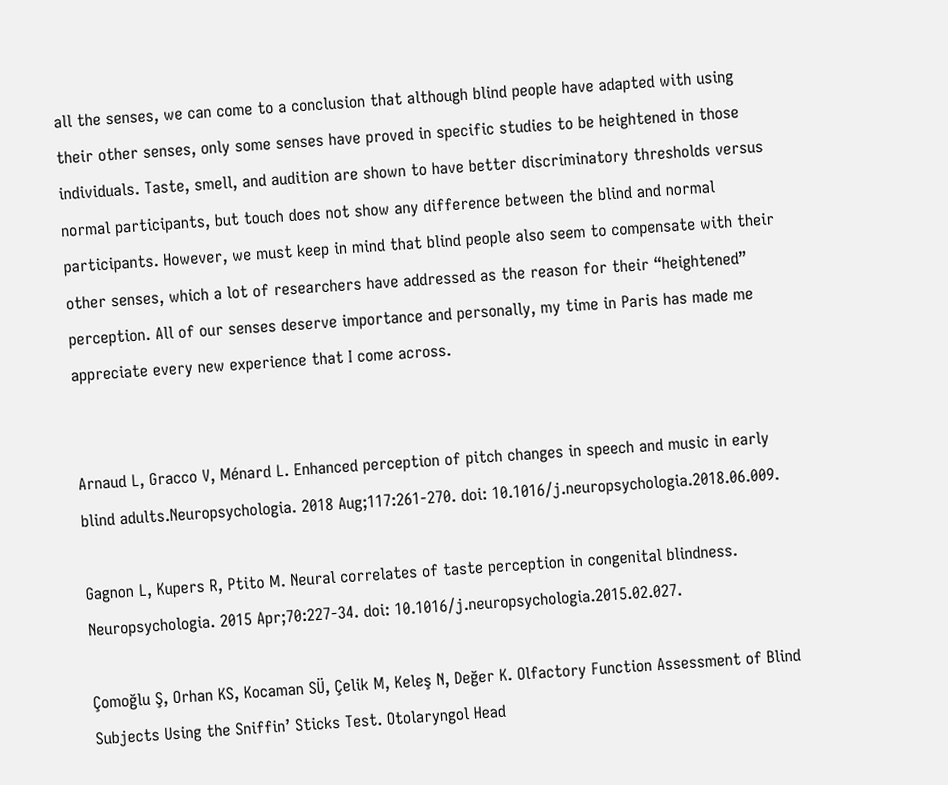all the senses, we can come to a conclusion that although blind people have adapted with using their other senses, only some senses have proved in specific studies to be heightened in those individuals. Taste, smell, and audition are shown to have better discriminatory thresholds versus normal participants, but touch does not show any difference between the blind and normal participants. However, we must keep in mind that blind people also seem to compensate with their other senses, which a lot of researchers have addressed as the reason for their “heightened” perception. All of our senses deserve importance and personally, my time in Paris has made me appreciate every new experience that I come across.


Arnaud L, Gracco V, Ménard L. Enhanced perception of pitch changes in speech and music in early blind adults.Neuropsychologia. 2018 Aug;117:261-270. doi: 10.1016/j.neuropsychologia.2018.06.009.

Gagnon L, Kupers R, Ptito M. Neural correlates of taste perception in congenital blindness. Neuropsychologia. 2015 Apr;70:227-34. doi: 10.1016/j.neuropsychologia.2015.02.027.

Çomoğlu Ş, Orhan KS, Kocaman SÜ, Çelik M, Keleş N, Değer K. Olfactory Function Assessment of Blind Subjects Using the Sniffin’ Sticks Test. Otolaryngol Head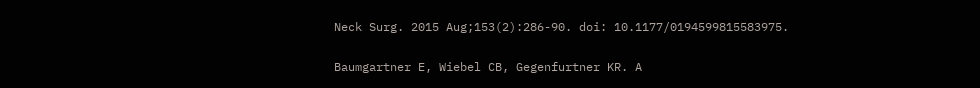Neck Surg. 2015 Aug;153(2):286-90. doi: 10.1177/0194599815583975.

Baumgartner E, Wiebel CB, Gegenfurtner KR. A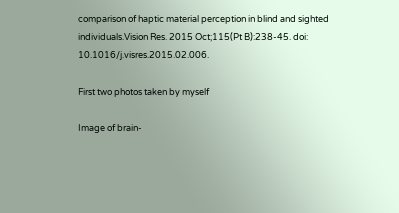comparison of haptic material perception in blind and sighted individuals.Vision Res. 2015 Oct;115(Pt B):238-45. doi: 10.1016/j.visres.2015.02.006.

First two photos taken by myself

Image of brain-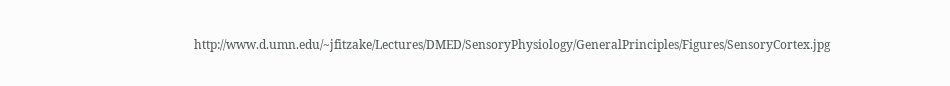http://www.d.umn.edu/~jfitzake/Lectures/DMED/SensoryPhysiology/GeneralPrinciples/Figures/SensoryCortex.jpg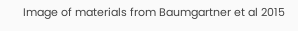Image of materials from Baumgartner et al 2015